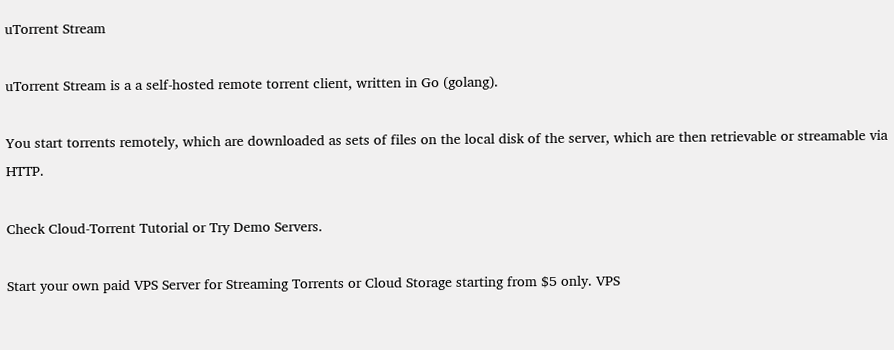uTorrent Stream

uTorrent Stream is a a self-hosted remote torrent client, written in Go (golang).

You start torrents remotely, which are downloaded as sets of files on the local disk of the server, which are then retrievable or streamable via HTTP.

Check Cloud-Torrent Tutorial or Try Demo Servers.

Start your own paid VPS Server for Streaming Torrents or Cloud Storage starting from $5 only. VPS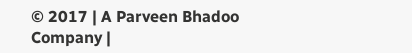© 2017 | A Parveen Bhadoo Company |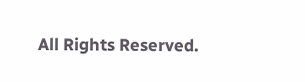All Rights Reserved.